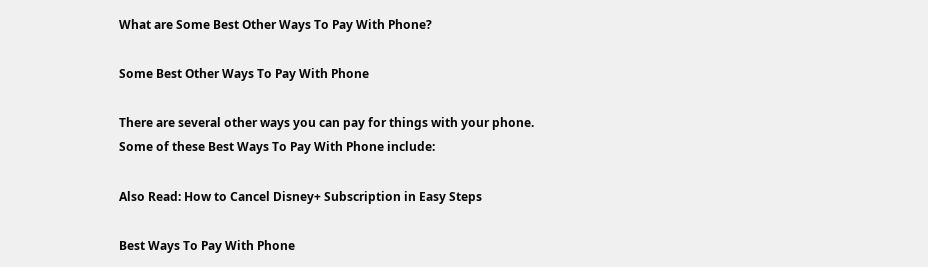What are Some Best Other Ways To Pay With Phone?

Some Best Other Ways To Pay With Phone

There are several other ways you can pay for things with your phone. Some of these Best Ways To Pay With Phone include:

Also Read: How to Cancel Disney+ Subscription in Easy Steps

Best Ways To Pay With Phone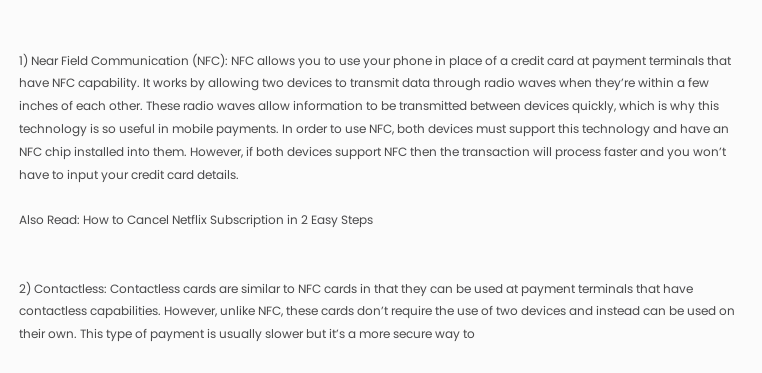1) Near Field Communication (NFC): NFC allows you to use your phone in place of a credit card at payment terminals that have NFC capability. It works by allowing two devices to transmit data through radio waves when they’re within a few inches of each other. These radio waves allow information to be transmitted between devices quickly, which is why this technology is so useful in mobile payments. In order to use NFC, both devices must support this technology and have an NFC chip installed into them. However, if both devices support NFC then the transaction will process faster and you won’t have to input your credit card details.

Also Read: How to Cancel Netflix Subscription in 2 Easy Steps


2) Contactless: Contactless cards are similar to NFC cards in that they can be used at payment terminals that have contactless capabilities. However, unlike NFC, these cards don’t require the use of two devices and instead can be used on their own. This type of payment is usually slower but it’s a more secure way to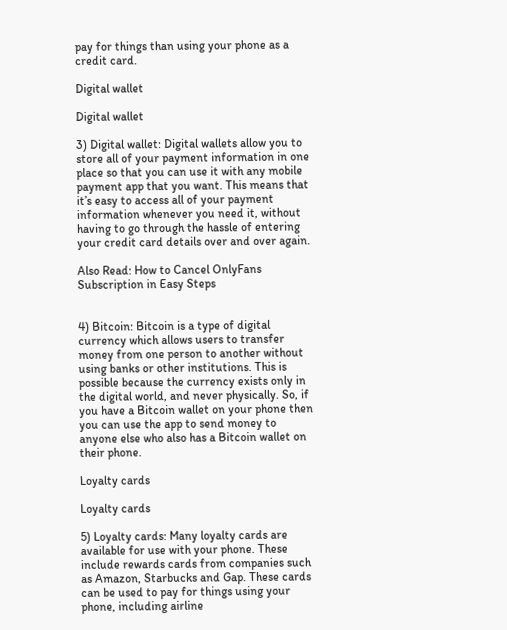pay for things than using your phone as a credit card.

Digital wallet

Digital wallet

3) Digital wallet: Digital wallets allow you to store all of your payment information in one place so that you can use it with any mobile payment app that you want. This means that it’s easy to access all of your payment information whenever you need it, without having to go through the hassle of entering your credit card details over and over again.

Also Read: How to Cancel OnlyFans Subscription in Easy Steps


4) Bitcoin: Bitcoin is a type of digital currency which allows users to transfer money from one person to another without using banks or other institutions. This is possible because the currency exists only in the digital world, and never physically. So, if you have a Bitcoin wallet on your phone then you can use the app to send money to anyone else who also has a Bitcoin wallet on their phone.

Loyalty cards

Loyalty cards

5) Loyalty cards: Many loyalty cards are available for use with your phone. These include rewards cards from companies such as Amazon, Starbucks and Gap. These cards can be used to pay for things using your phone, including airline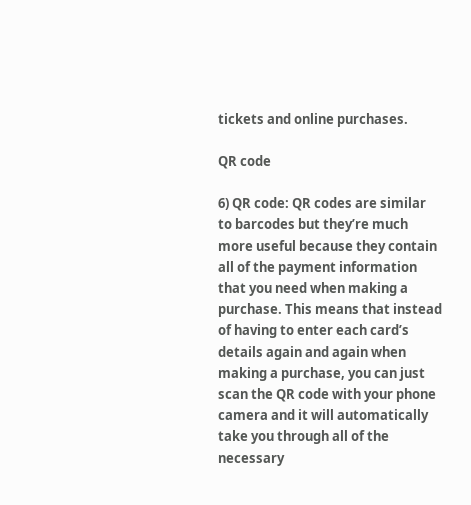tickets and online purchases.

QR code

6) QR code: QR codes are similar to barcodes but they’re much more useful because they contain all of the payment information that you need when making a purchase. This means that instead of having to enter each card’s details again and again when making a purchase, you can just scan the QR code with your phone camera and it will automatically take you through all of the necessary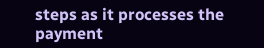steps as it processes the payment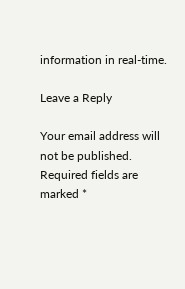information in real-time.

Leave a Reply

Your email address will not be published. Required fields are marked *